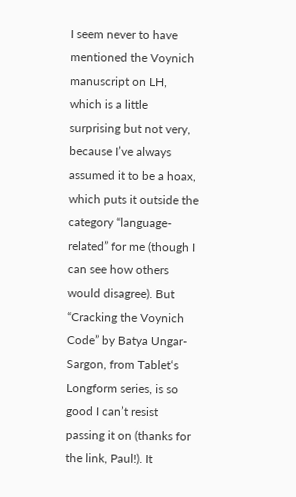I seem never to have mentioned the Voynich manuscript on LH, which is a little surprising but not very, because I’ve always assumed it to be a hoax, which puts it outside the category “language-related” for me (though I can see how others would disagree). But “Cracking the Voynich Code” by Batya Ungar-Sargon, from Tablet‘s Longform series, is so good I can’t resist passing it on (thanks for the link, Paul!). It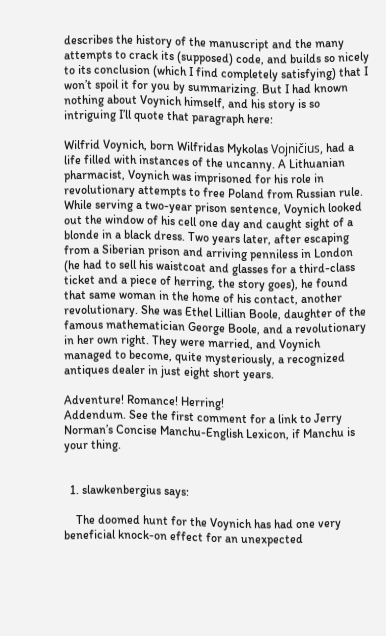describes the history of the manuscript and the many attempts to crack its (supposed) code, and builds so nicely to its conclusion (which I find completely satisfying) that I won’t spoil it for you by summarizing. But I had known nothing about Voynich himself, and his story is so intriguing I’ll quote that paragraph here:

Wilfrid Voynich, born Wilfridas Mykolas Vojničius, had a life filled with instances of the uncanny. A Lithuanian pharmacist, Voynich was imprisoned for his role in revolutionary attempts to free Poland from Russian rule. While serving a two-year prison sentence, Voynich looked out the window of his cell one day and caught sight of a blonde in a black dress. Two years later, after escaping from a Siberian prison and arriving penniless in London (he had to sell his waistcoat and glasses for a third-class ticket and a piece of herring, the story goes), he found that same woman in the home of his contact, another revolutionary. She was Ethel Lillian Boole, daughter of the famous mathematician George Boole, and a revolutionary in her own right. They were married, and Voynich managed to become, quite mysteriously, a recognized antiques dealer in just eight short years.

Adventure! Romance! Herring!
Addendum. See the first comment for a link to Jerry Norman’s Concise Manchu-English Lexicon, if Manchu is your thing.


  1. slawkenbergius says:

    The doomed hunt for the Voynich has had one very beneficial knock-on effect for an unexpected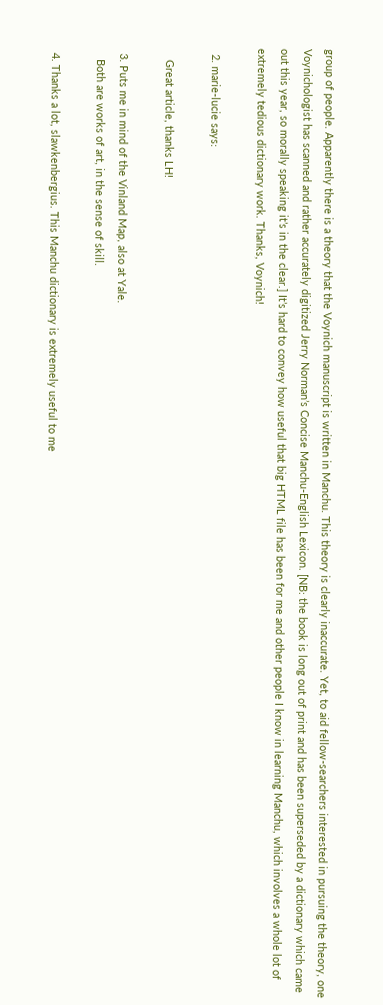group of people. Apparently there is a theory that the Voynich manuscript is written in Manchu. This theory is clearly inaccurate. Yet, to aid fellow-searchers interested in pursuing the theory, one Voynichologist has scanned and rather accurately digitized Jerry Norman’s Concise Manchu-English Lexicon. [NB: the book is long out of print and has been superseded by a dictionary which came out this year, so morally speaking it’s in the clear.] It’s hard to convey how useful that big HTML file has been for me and other people I know in learning Manchu, which involves a whole lot of extremely tedious dictionary work. Thanks, Voynich!

  2. marie-lucie says:

    Great article, thanks LH!

  3. Puts me in mind of the Vinland Map, also at Yale.
    Both are works of art, in the sense of skill.

  4. Thanks a lot, slawkenbergius. This Manchu dictionary is extremely useful to me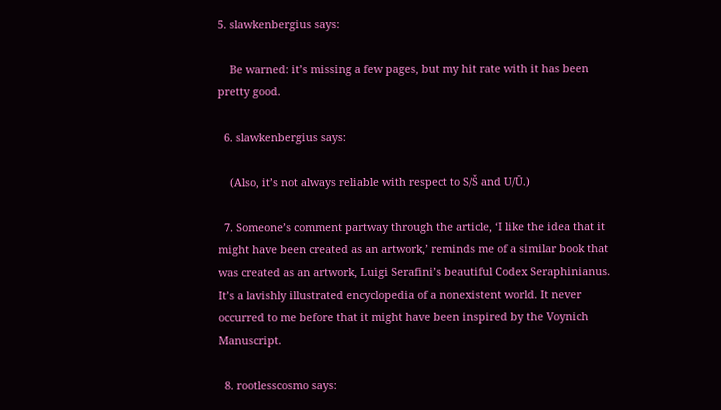5. slawkenbergius says:

    Be warned: it’s missing a few pages, but my hit rate with it has been pretty good.

  6. slawkenbergius says:

    (Also, it’s not always reliable with respect to S/Š and U/Ū.)

  7. Someone’s comment partway through the article, ‘I like the idea that it might have been created as an artwork,’ reminds me of a similar book that was created as an artwork, Luigi Serafini’s beautiful Codex Seraphinianus. It’s a lavishly illustrated encyclopedia of a nonexistent world. It never occurred to me before that it might have been inspired by the Voynich Manuscript.

  8. rootlesscosmo says: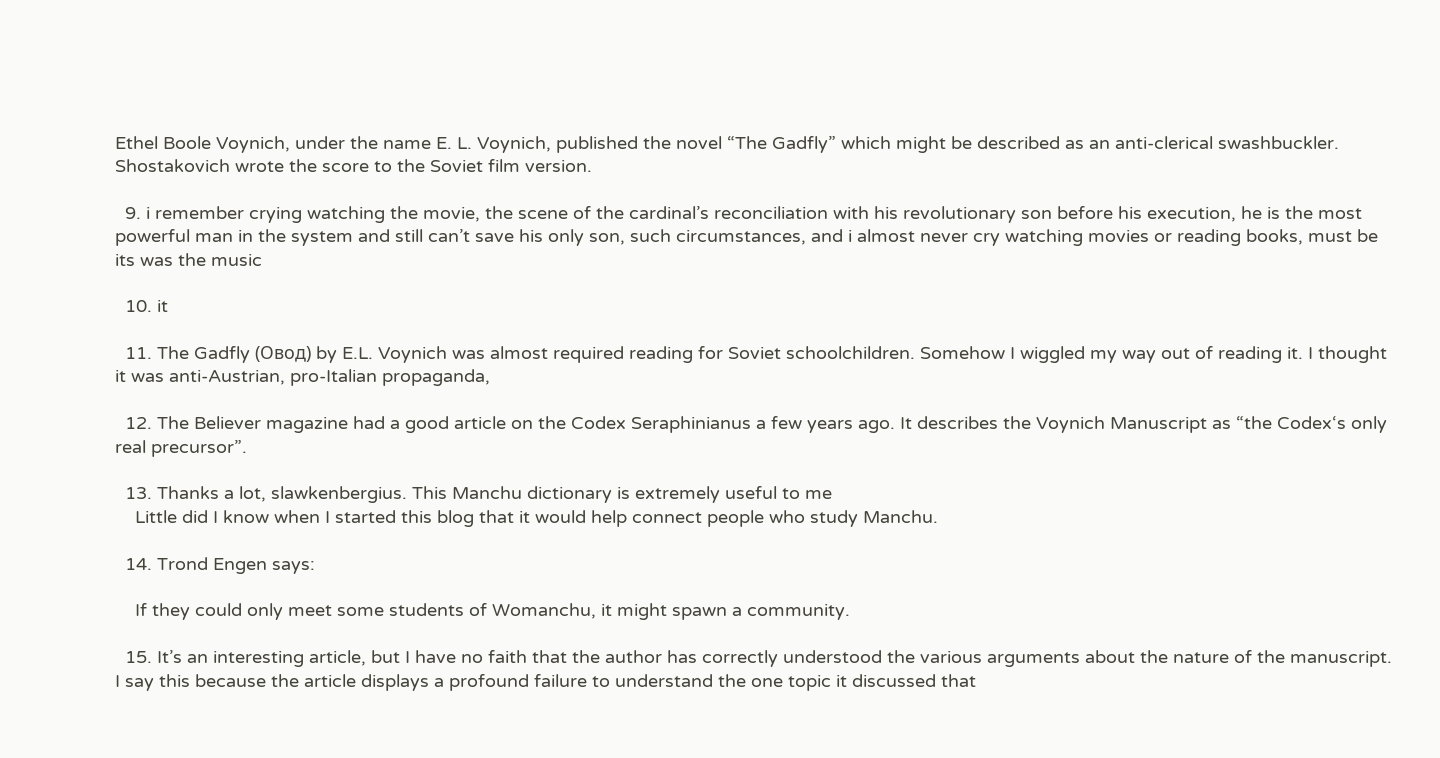Ethel Boole Voynich, under the name E. L. Voynich, published the novel “The Gadfly” which might be described as an anti-clerical swashbuckler. Shostakovich wrote the score to the Soviet film version.

  9. i remember crying watching the movie, the scene of the cardinal’s reconciliation with his revolutionary son before his execution, he is the most powerful man in the system and still can’t save his only son, such circumstances, and i almost never cry watching movies or reading books, must be its was the music

  10. it

  11. The Gadfly (Овод) by E.L. Voynich was almost required reading for Soviet schoolchildren. Somehow I wiggled my way out of reading it. I thought it was anti-Austrian, pro-Italian propaganda,

  12. The Believer magazine had a good article on the Codex Seraphinianus a few years ago. It describes the Voynich Manuscript as “the Codex‘s only real precursor”.

  13. Thanks a lot, slawkenbergius. This Manchu dictionary is extremely useful to me
    Little did I know when I started this blog that it would help connect people who study Manchu.

  14. Trond Engen says:

    If they could only meet some students of Womanchu, it might spawn a community.

  15. It’s an interesting article, but I have no faith that the author has correctly understood the various arguments about the nature of the manuscript. I say this because the article displays a profound failure to understand the one topic it discussed that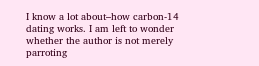I know a lot about–how carbon-14 dating works. I am left to wonder whether the author is not merely parroting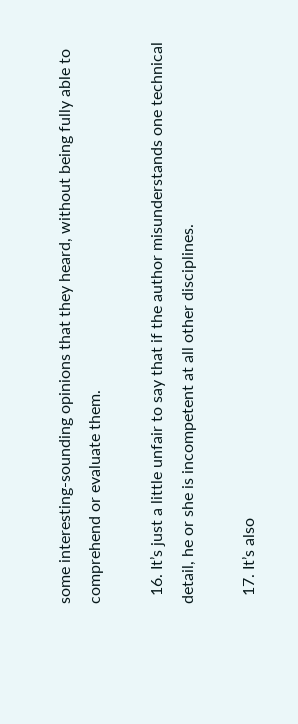some interesting-sounding opinions that they heard, without being fully able to comprehend or evaluate them.

  16. It’s just a little unfair to say that if the author misunderstands one technical detail, he or she is incompetent at all other disciplines.

  17. It’s also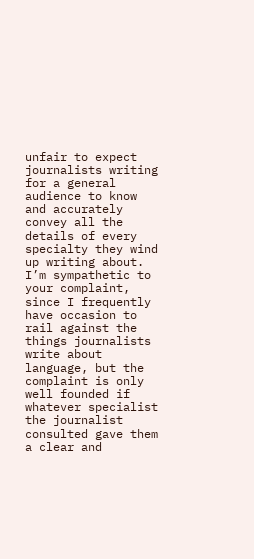unfair to expect journalists writing for a general audience to know and accurately convey all the details of every specialty they wind up writing about. I’m sympathetic to your complaint, since I frequently have occasion to rail against the things journalists write about language, but the complaint is only well founded if whatever specialist the journalist consulted gave them a clear and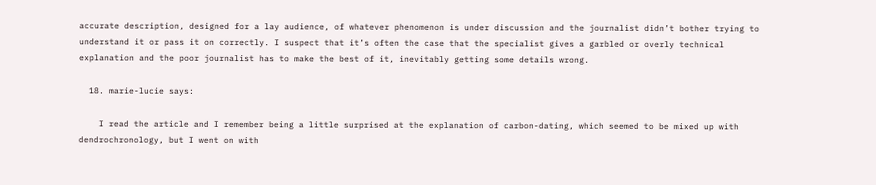accurate description, designed for a lay audience, of whatever phenomenon is under discussion and the journalist didn’t bother trying to understand it or pass it on correctly. I suspect that it’s often the case that the specialist gives a garbled or overly technical explanation and the poor journalist has to make the best of it, inevitably getting some details wrong.

  18. marie-lucie says:

    I read the article and I remember being a little surprised at the explanation of carbon-dating, which seemed to be mixed up with dendrochronology, but I went on with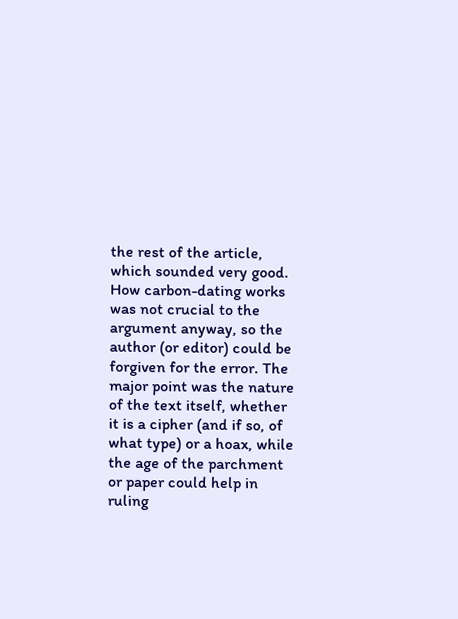the rest of the article, which sounded very good. How carbon-dating works was not crucial to the argument anyway, so the author (or editor) could be forgiven for the error. The major point was the nature of the text itself, whether it is a cipher (and if so, of what type) or a hoax, while the age of the parchment or paper could help in ruling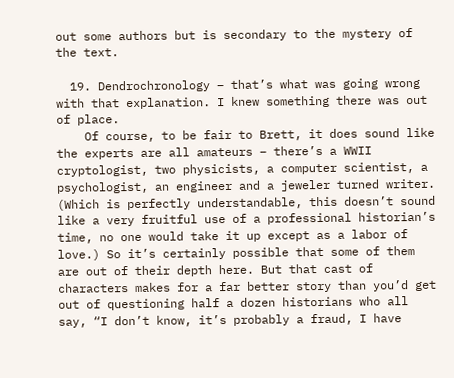out some authors but is secondary to the mystery of the text.

  19. Dendrochronology – that’s what was going wrong with that explanation. I knew something there was out of place.
    Of course, to be fair to Brett, it does sound like the experts are all amateurs – there’s a WWII cryptologist, two physicists, a computer scientist, a psychologist, an engineer and a jeweler turned writer. (Which is perfectly understandable, this doesn’t sound like a very fruitful use of a professional historian’s time, no one would take it up except as a labor of love.) So it’s certainly possible that some of them are out of their depth here. But that cast of characters makes for a far better story than you’d get out of questioning half a dozen historians who all say, “I don’t know, it’s probably a fraud, I have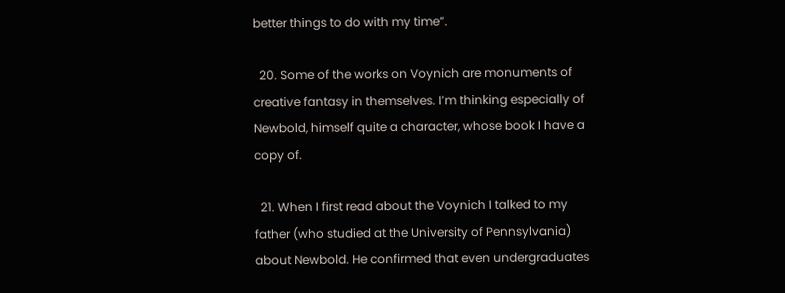better things to do with my time”.

  20. Some of the works on Voynich are monuments of creative fantasy in themselves. I’m thinking especially of Newbold, himself quite a character, whose book I have a copy of.

  21. When I first read about the Voynich I talked to my father (who studied at the University of Pennsylvania) about Newbold. He confirmed that even undergraduates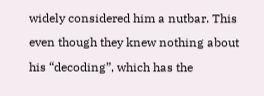widely considered him a nutbar. This even though they knew nothing about his “decoding”, which has the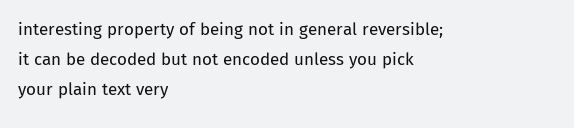interesting property of being not in general reversible; it can be decoded but not encoded unless you pick your plain text very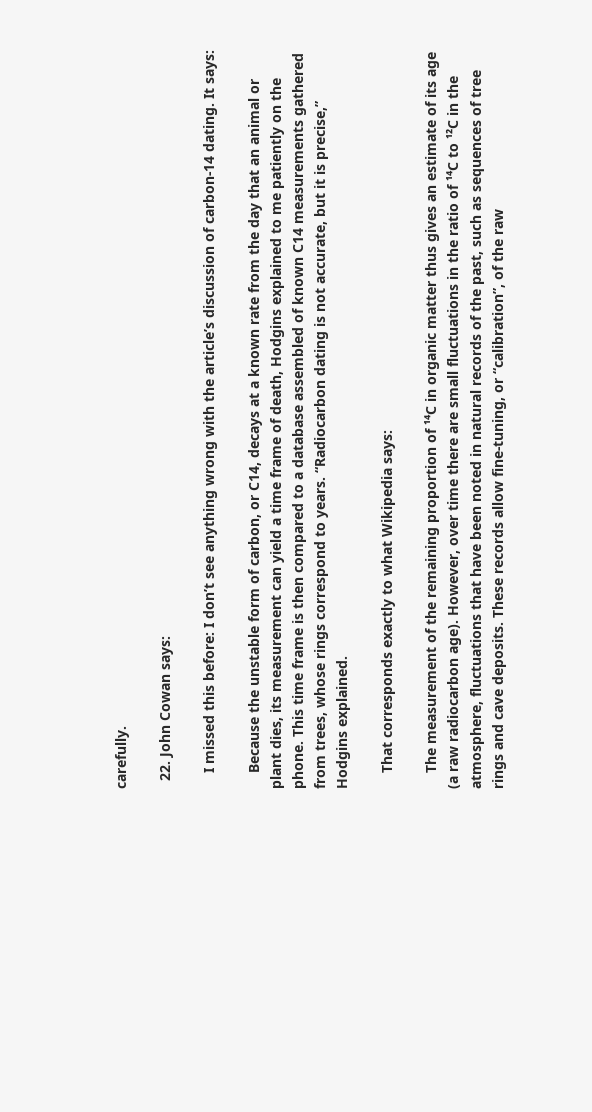carefully.

  22. John Cowan says:

    I missed this before: I don’t see anything wrong with the article’s discussion of carbon-14 dating. It says:

    Because the unstable form of carbon, or C14, decays at a known rate from the day that an animal or plant dies, its measurement can yield a time frame of death, Hodgins explained to me patiently on the phone. This time frame is then compared to a database assembled of known C14 measurements gathered from trees, whose rings correspond to years. “Radiocarbon dating is not accurate, but it is precise,” Hodgins explained.

    That corresponds exactly to what Wikipedia says:

    The measurement of the remaining proportion of ¹⁴C in organic matter thus gives an estimate of its age (a raw radiocarbon age). However, over time there are small fluctuations in the ratio of ¹⁴C to ¹²C in the atmosphere, fluctuations that have been noted in natural records of the past, such as sequences of tree rings and cave deposits. These records allow fine-tuning, or “calibration”, of the raw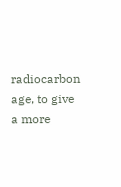radiocarbon age, to give a more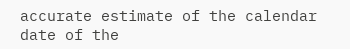accurate estimate of the calendar date of the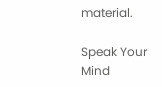material.

Speak Your Mind